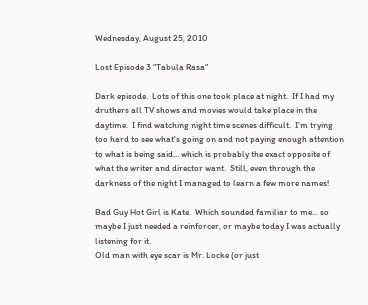Wednesday, August 25, 2010

Lost Episode 3 "Tabula Rasa"

Dark episode.  Lots of this one took place at night.  If I had my druthers all TV shows and movies would take place in the daytime.  I find watching night time scenes difficult.  I'm trying too hard to see what's going on and not paying enough attention to what is being said... which is probably the exact opposite of what the writer and director want.  Still, even through the darkness of the night I managed to learn a few more names!

Bad Guy Hot Girl is Kate.  Which sounded familiar to me... so maybe I just needed a reinforcer, or maybe today I was actually listening for it.
Old man with eye scar is Mr. Locke (or just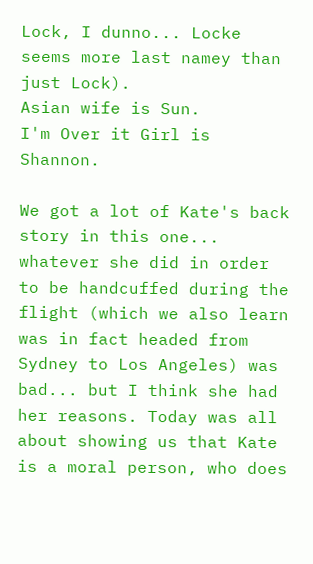Lock, I dunno... Locke seems more last namey than just Lock).
Asian wife is Sun.
I'm Over it Girl is Shannon.

We got a lot of Kate's back story in this one... whatever she did in order to be handcuffed during the flight (which we also learn was in fact headed from Sydney to Los Angeles) was bad... but I think she had her reasons. Today was all about showing us that Kate is a moral person, who does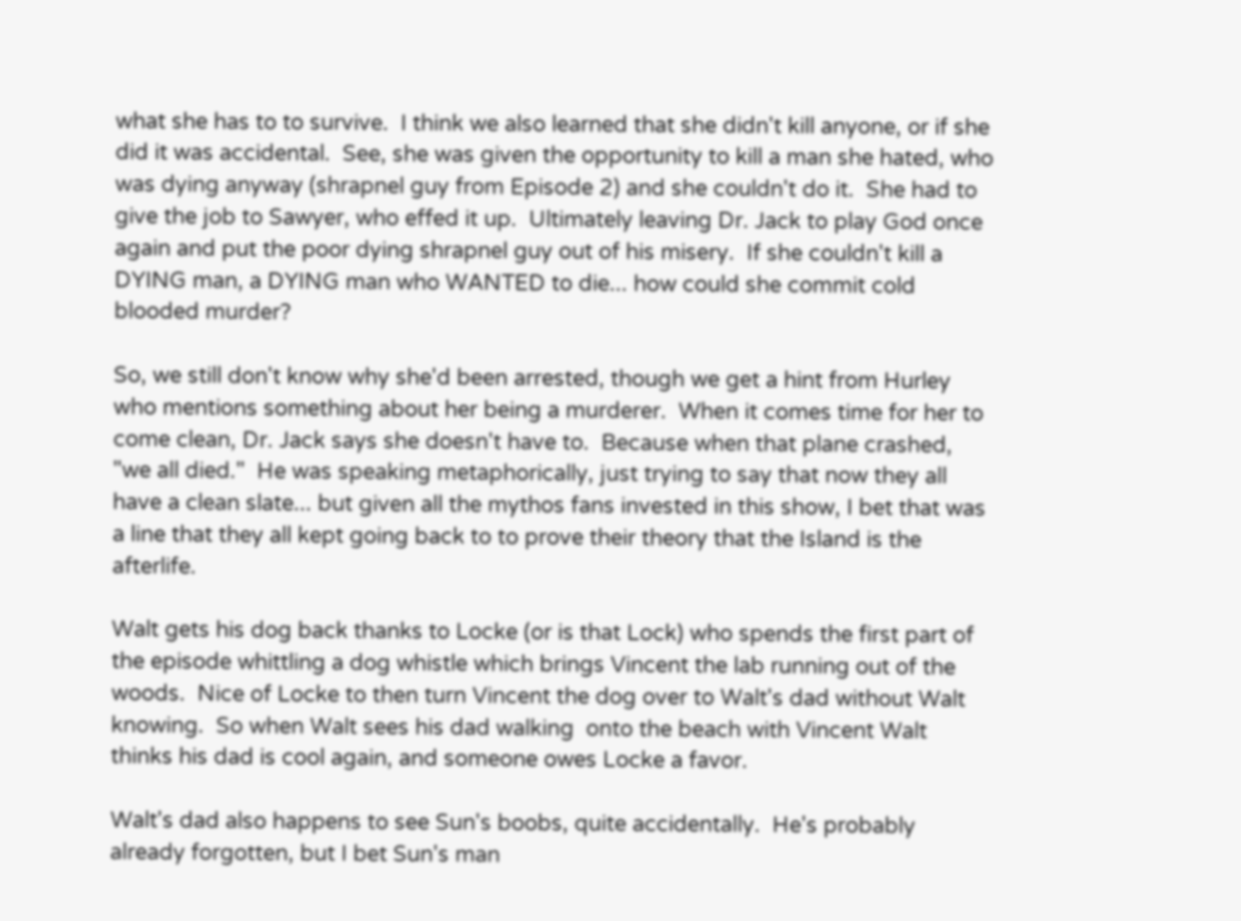what she has to to survive.  I think we also learned that she didn't kill anyone, or if she did it was accidental.  See, she was given the opportunity to kill a man she hated, who was dying anyway (shrapnel guy from Episode 2) and she couldn't do it.  She had to give the job to Sawyer, who effed it up.  Ultimately leaving Dr. Jack to play God once again and put the poor dying shrapnel guy out of his misery.  If she couldn't kill a DYING man, a DYING man who WANTED to die... how could she commit cold blooded murder?

So, we still don't know why she'd been arrested, though we get a hint from Hurley who mentions something about her being a murderer.  When it comes time for her to come clean, Dr. Jack says she doesn't have to.  Because when that plane crashed, "we all died."  He was speaking metaphorically, just trying to say that now they all have a clean slate... but given all the mythos fans invested in this show, I bet that was a line that they all kept going back to to prove their theory that the Island is the afterlife.

Walt gets his dog back thanks to Locke (or is that Lock) who spends the first part of the episode whittling a dog whistle which brings Vincent the lab running out of the woods.  Nice of Locke to then turn Vincent the dog over to Walt's dad without Walt knowing.  So when Walt sees his dad walking  onto the beach with Vincent Walt thinks his dad is cool again, and someone owes Locke a favor.

Walt's dad also happens to see Sun's boobs, quite accidentally.  He's probably already forgotten, but I bet Sun's man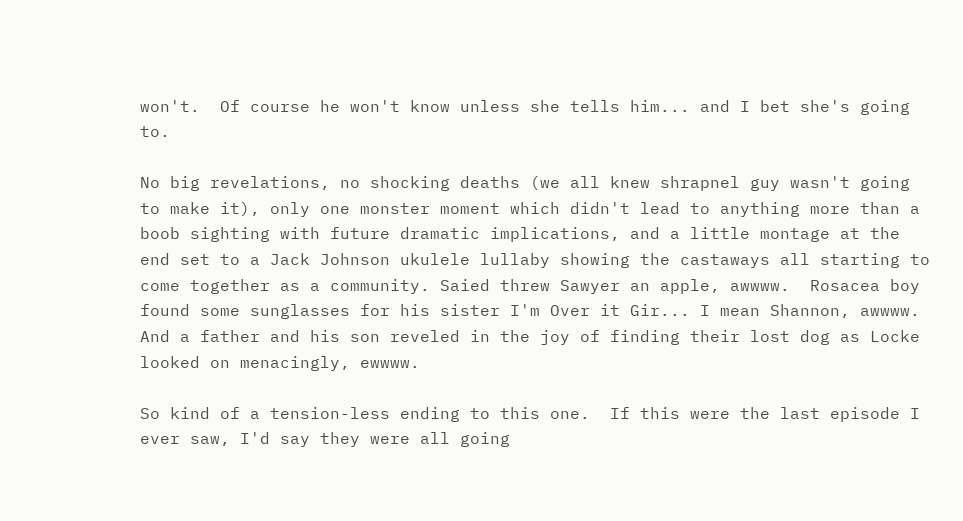won't.  Of course he won't know unless she tells him... and I bet she's going to.

No big revelations, no shocking deaths (we all knew shrapnel guy wasn't going to make it), only one monster moment which didn't lead to anything more than a boob sighting with future dramatic implications, and a little montage at the end set to a Jack Johnson ukulele lullaby showing the castaways all starting to come together as a community. Saied threw Sawyer an apple, awwww.  Rosacea boy found some sunglasses for his sister I'm Over it Gir... I mean Shannon, awwww.  And a father and his son reveled in the joy of finding their lost dog as Locke looked on menacingly, ewwww.

So kind of a tension-less ending to this one.  If this were the last episode I ever saw, I'd say they were all going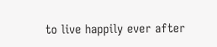to live happily ever after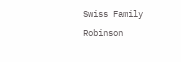Swiss Family Robinson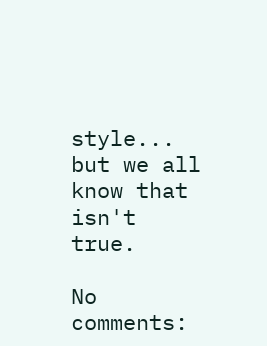style... but we all know that isn't true.

No comments: